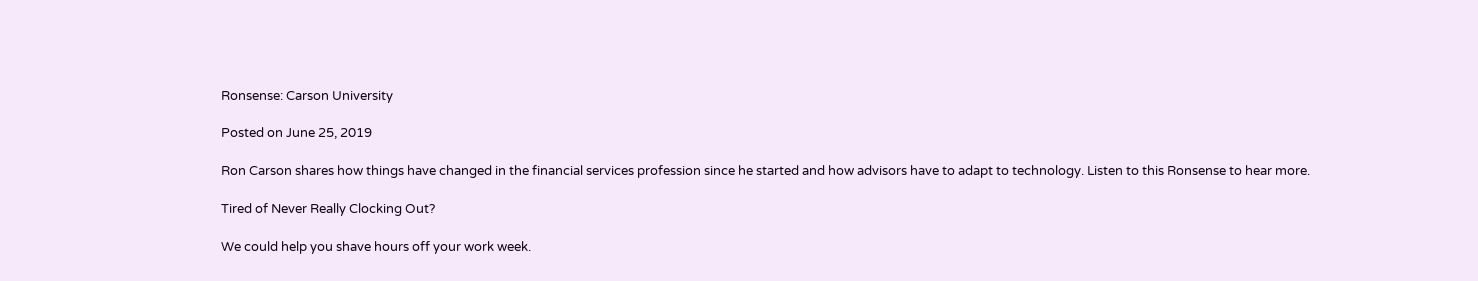Ronsense: Carson University

Posted on June 25, 2019

Ron Carson shares how things have changed in the financial services profession since he started and how advisors have to adapt to technology. Listen to this Ronsense to hear more.

Tired of Never Really Clocking Out?

We could help you shave hours off your work week.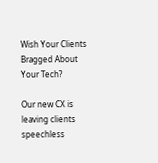Wish Your Clients Bragged About Your Tech?

Our new CX is leaving clients speechless